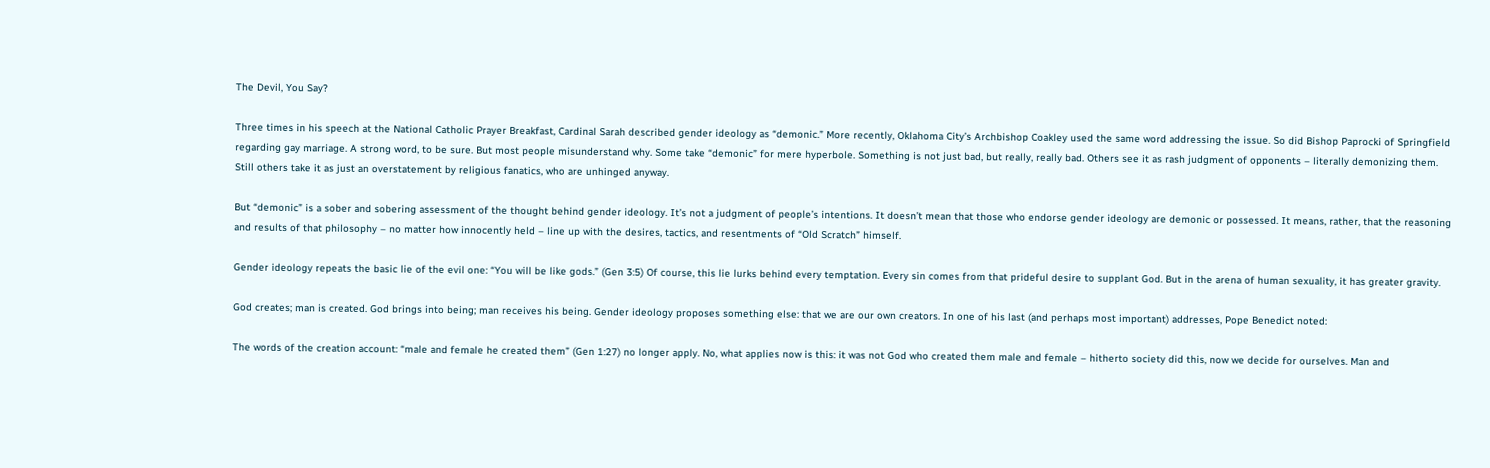The Devil, You Say?

Three times in his speech at the National Catholic Prayer Breakfast, Cardinal Sarah described gender ideology as “demonic.” More recently, Oklahoma City’s Archbishop Coakley used the same word addressing the issue. So did Bishop Paprocki of Springfield regarding gay marriage. A strong word, to be sure. But most people misunderstand why. Some take “demonic” for mere hyperbole. Something is not just bad, but really, really bad. Others see it as rash judgment of opponents – literally demonizing them. Still others take it as just an overstatement by religious fanatics, who are unhinged anyway.

But “demonic” is a sober and sobering assessment of the thought behind gender ideology. It’s not a judgment of people’s intentions. It doesn’t mean that those who endorse gender ideology are demonic or possessed. It means, rather, that the reasoning and results of that philosophy – no matter how innocently held – line up with the desires, tactics, and resentments of “Old Scratch” himself.

Gender ideology repeats the basic lie of the evil one: “You will be like gods.” (Gen 3:5) Of course, this lie lurks behind every temptation. Every sin comes from that prideful desire to supplant God. But in the arena of human sexuality, it has greater gravity.

God creates; man is created. God brings into being; man receives his being. Gender ideology proposes something else: that we are our own creators. In one of his last (and perhaps most important) addresses, Pope Benedict noted:

The words of the creation account: “male and female he created them” (Gen 1:27) no longer apply. No, what applies now is this: it was not God who created them male and female – hitherto society did this, now we decide for ourselves. Man and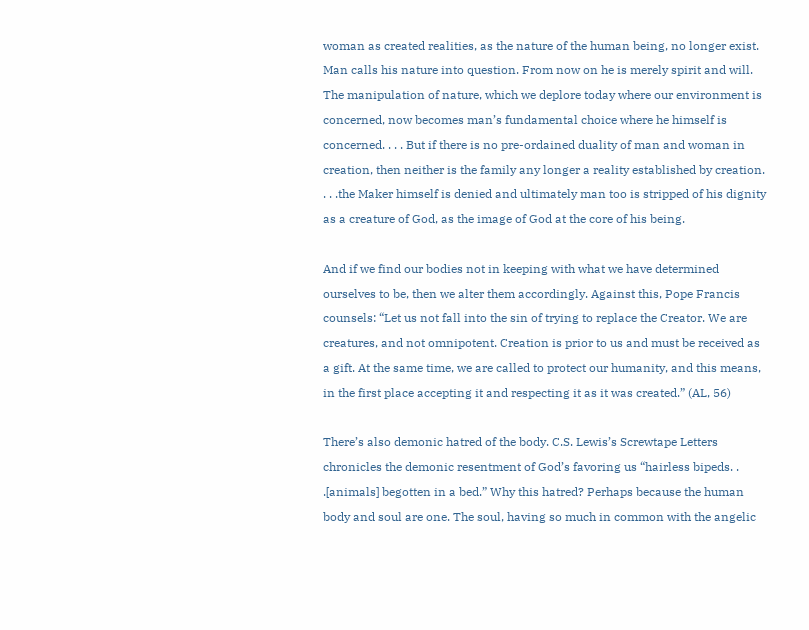woman as created realities, as the nature of the human being, no longer exist. Man calls his nature into question. From now on he is merely spirit and will. The manipulation of nature, which we deplore today where our environment is concerned, now becomes man’s fundamental choice where he himself is concerned. . . . But if there is no pre-ordained duality of man and woman in creation, then neither is the family any longer a reality established by creation. . . .the Maker himself is denied and ultimately man too is stripped of his dignity as a creature of God, as the image of God at the core of his being.

And if we find our bodies not in keeping with what we have determined ourselves to be, then we alter them accordingly. Against this, Pope Francis counsels: “Let us not fall into the sin of trying to replace the Creator. We are creatures, and not omnipotent. Creation is prior to us and must be received as a gift. At the same time, we are called to protect our humanity, and this means, in the first place accepting it and respecting it as it was created.” (AL, 56)

There’s also demonic hatred of the body. C.S. Lewis’s Screwtape Letters chronicles the demonic resentment of God’s favoring us “hairless bipeds. . .[animals] begotten in a bed.” Why this hatred? Perhaps because the human body and soul are one. The soul, having so much in common with the angelic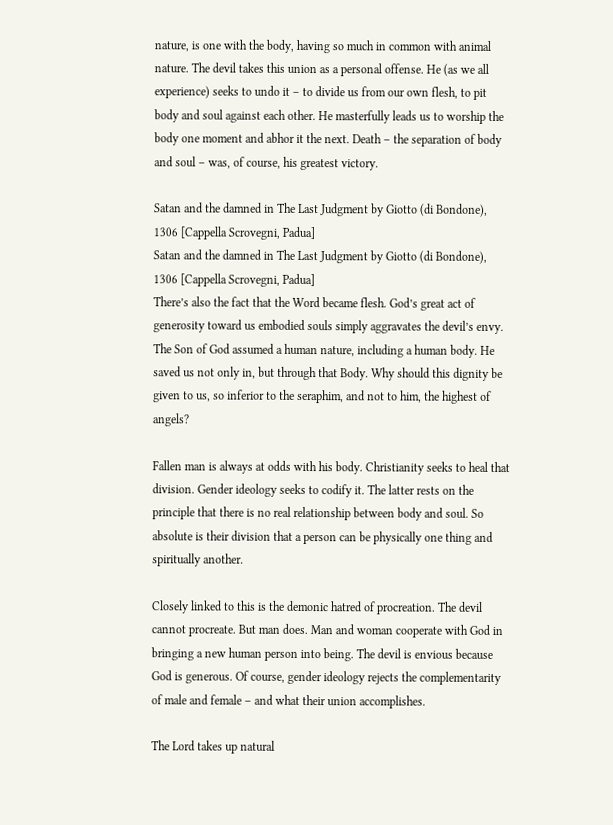nature, is one with the body, having so much in common with animal nature. The devil takes this union as a personal offense. He (as we all experience) seeks to undo it – to divide us from our own flesh, to pit body and soul against each other. He masterfully leads us to worship the body one moment and abhor it the next. Death – the separation of body and soul – was, of course, his greatest victory.

Satan and the damned in The Last Judgment by Giotto (di Bondone), 1306 [Cappella Scrovegni, Padua]
Satan and the damned in The Last Judgment by Giotto (di Bondone), 1306 [Cappella Scrovegni, Padua]
There’s also the fact that the Word became flesh. God’s great act of generosity toward us embodied souls simply aggravates the devil’s envy. The Son of God assumed a human nature, including a human body. He saved us not only in, but through that Body. Why should this dignity be given to us, so inferior to the seraphim, and not to him, the highest of angels?

Fallen man is always at odds with his body. Christianity seeks to heal that division. Gender ideology seeks to codify it. The latter rests on the principle that there is no real relationship between body and soul. So absolute is their division that a person can be physically one thing and spiritually another.

Closely linked to this is the demonic hatred of procreation. The devil cannot procreate. But man does. Man and woman cooperate with God in bringing a new human person into being. The devil is envious because God is generous. Of course, gender ideology rejects the complementarity of male and female – and what their union accomplishes.

The Lord takes up natural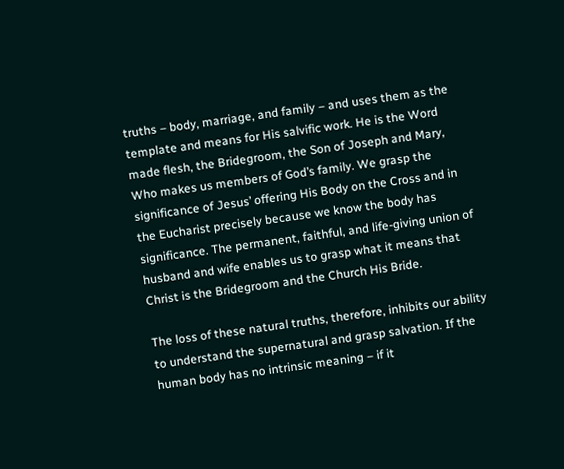truths – body, marriage, and family – and uses them as the template and means for His salvific work. He is the Word made flesh, the Bridegroom, the Son of Joseph and Mary, Who makes us members of God’s family. We grasp the significance of Jesus’ offering His Body on the Cross and in the Eucharist precisely because we know the body has significance. The permanent, faithful, and life-giving union of husband and wife enables us to grasp what it means that Christ is the Bridegroom and the Church His Bride.

The loss of these natural truths, therefore, inhibits our ability to understand the supernatural and grasp salvation. If the human body has no intrinsic meaning – if it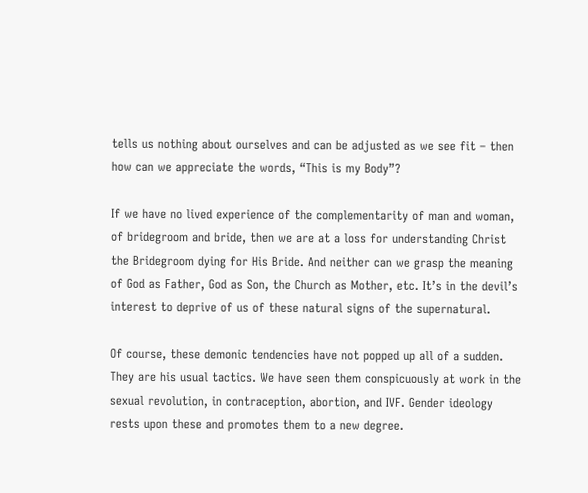tells us nothing about ourselves and can be adjusted as we see fit – then how can we appreciate the words, “This is my Body”?

If we have no lived experience of the complementarity of man and woman, of bridegroom and bride, then we are at a loss for understanding Christ the Bridegroom dying for His Bride. And neither can we grasp the meaning of God as Father, God as Son, the Church as Mother, etc. It’s in the devil’s interest to deprive of us of these natural signs of the supernatural.

Of course, these demonic tendencies have not popped up all of a sudden. They are his usual tactics. We have seen them conspicuously at work in the sexual revolution, in contraception, abortion, and IVF. Gender ideology rests upon these and promotes them to a new degree.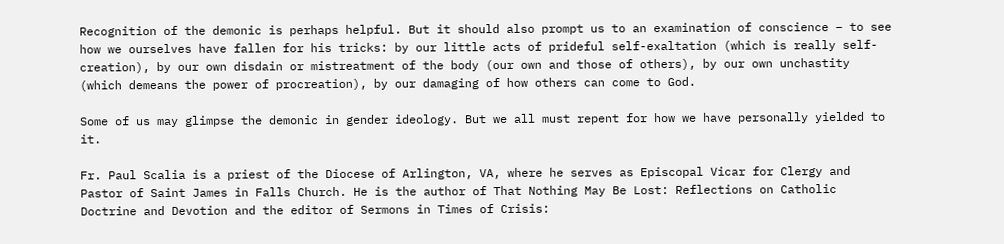Recognition of the demonic is perhaps helpful. But it should also prompt us to an examination of conscience – to see how we ourselves have fallen for his tricks: by our little acts of prideful self-exaltation (which is really self-creation), by our own disdain or mistreatment of the body (our own and those of others), by our own unchastity (which demeans the power of procreation), by our damaging of how others can come to God.

Some of us may glimpse the demonic in gender ideology. But we all must repent for how we have personally yielded to it.

Fr. Paul Scalia is a priest of the Diocese of Arlington, VA, where he serves as Episcopal Vicar for Clergy and Pastor of Saint James in Falls Church. He is the author of That Nothing May Be Lost: Reflections on Catholic Doctrine and Devotion and the editor of Sermons in Times of Crisis: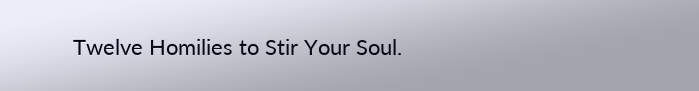Twelve Homilies to Stir Your Soul.